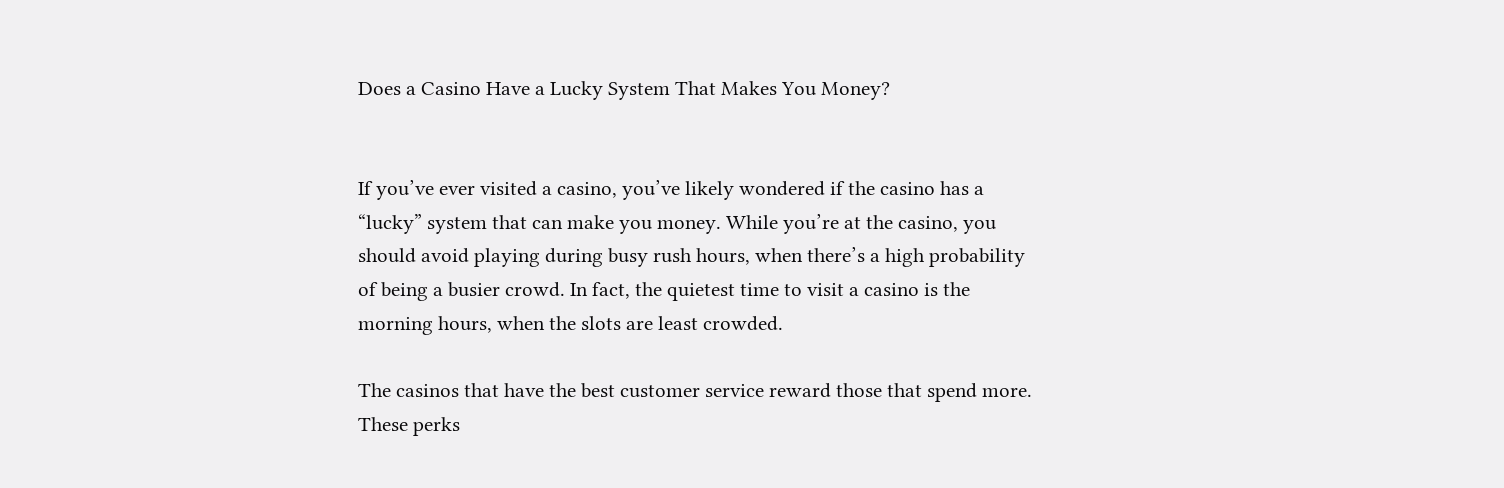Does a Casino Have a Lucky System That Makes You Money?


If you’ve ever visited a casino, you’ve likely wondered if the casino has a “lucky” system that can make you money. While you’re at the casino, you should avoid playing during busy rush hours, when there’s a high probability of being a busier crowd. In fact, the quietest time to visit a casino is the morning hours, when the slots are least crowded.

The casinos that have the best customer service reward those that spend more. These perks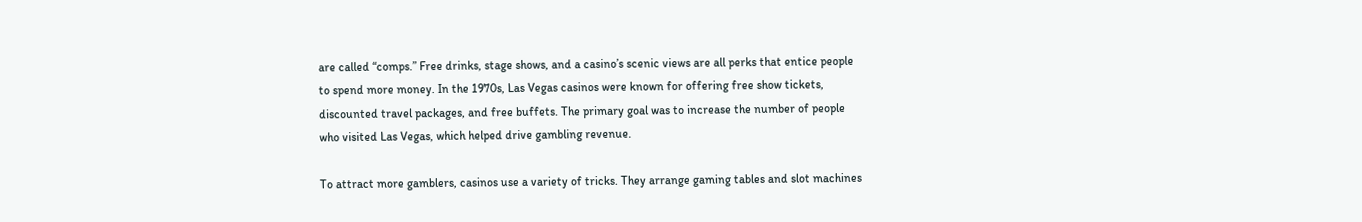are called “comps.” Free drinks, stage shows, and a casino’s scenic views are all perks that entice people to spend more money. In the 1970s, Las Vegas casinos were known for offering free show tickets, discounted travel packages, and free buffets. The primary goal was to increase the number of people who visited Las Vegas, which helped drive gambling revenue.

To attract more gamblers, casinos use a variety of tricks. They arrange gaming tables and slot machines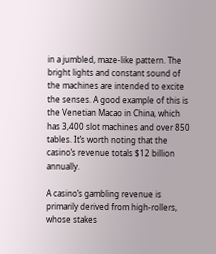in a jumbled, maze-like pattern. The bright lights and constant sound of the machines are intended to excite the senses. A good example of this is the Venetian Macao in China, which has 3,400 slot machines and over 850 tables. It’s worth noting that the casino’s revenue totals $12 billion annually.

A casino’s gambling revenue is primarily derived from high-rollers, whose stakes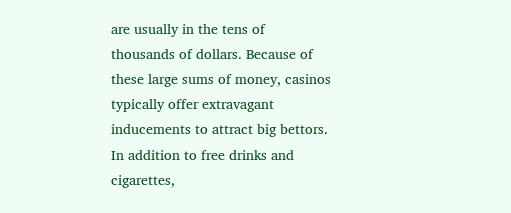are usually in the tens of thousands of dollars. Because of these large sums of money, casinos typically offer extravagant inducements to attract big bettors. In addition to free drinks and cigarettes,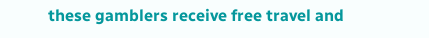these gamblers receive free travel and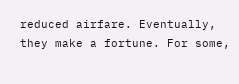reduced airfare. Eventually, they make a fortune. For some,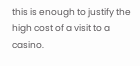this is enough to justify the high cost of a visit to a casino.